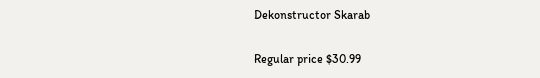Dekonstructor Skarab

Regular price $30.99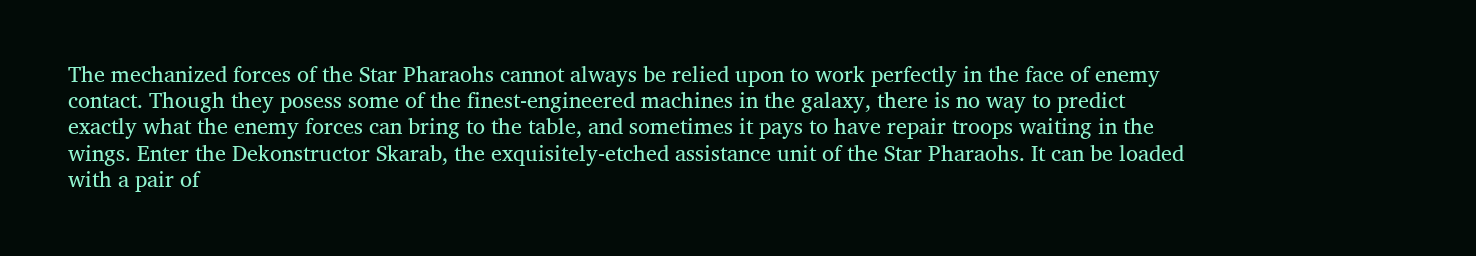The mechanized forces of the Star Pharaohs cannot always be relied upon to work perfectly in the face of enemy contact. Though they posess some of the finest-engineered machines in the galaxy, there is no way to predict exactly what the enemy forces can bring to the table, and sometimes it pays to have repair troops waiting in the wings. Enter the Dekonstructor Skarab, the exquisitely-etched assistance unit of the Star Pharaohs. It can be loaded with a pair of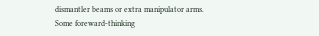dismantler beams or extra manipulator arms. Some foreward-thinking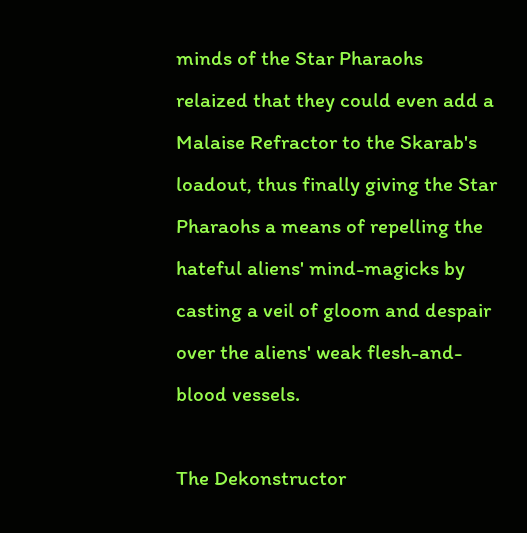minds of the Star Pharaohs relaized that they could even add a Malaise Refractor to the Skarab's loadout, thus finally giving the Star Pharaohs a means of repelling the hateful aliens' mind-magicks by casting a veil of gloom and despair over the aliens' weak flesh-and-blood vessels.

The Dekonstructor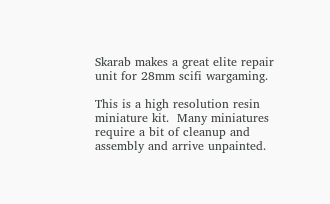Skarab makes a great elite repair unit for 28mm scifi wargaming.

This is a high resolution resin miniature kit.  Many miniatures require a bit of cleanup and assembly and arrive unpainted.